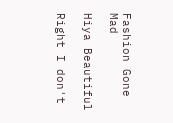Fashion Gone Mad

Hiya Beautiful

Right I don't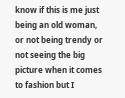know if this is me just being an old woman, or not being trendy or not seeing the big picture when it comes to fashion but I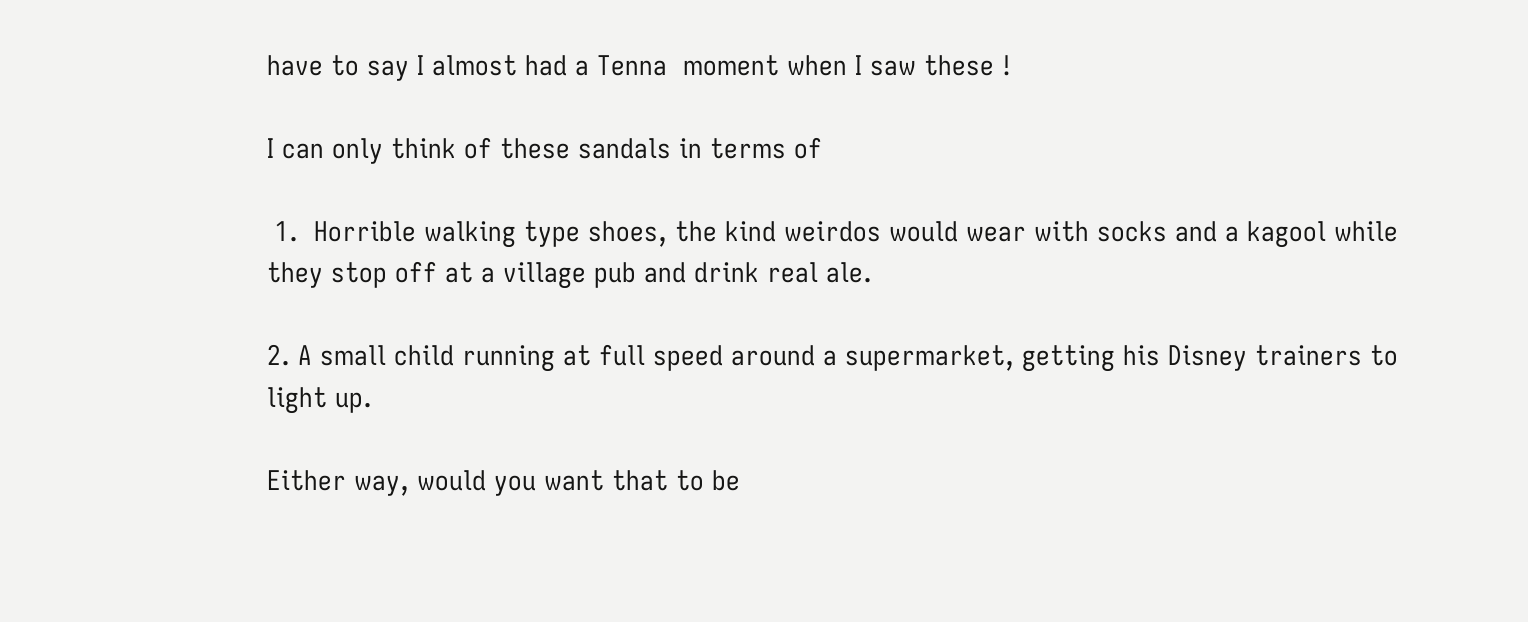have to say I almost had a Tenna  moment when I saw these !

I can only think of these sandals in terms of

 1.  Horrible walking type shoes, the kind weirdos would wear with socks and a kagool while they stop off at a village pub and drink real ale.

2. A small child running at full speed around a supermarket, getting his Disney trainers to light up.

Either way, would you want that to be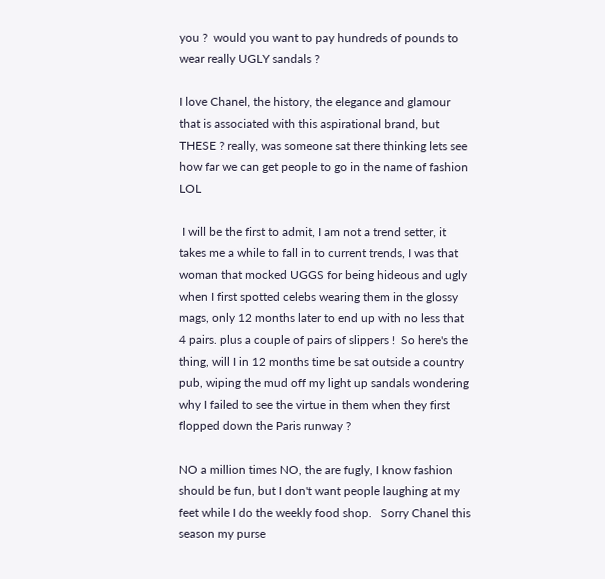you ?  would you want to pay hundreds of pounds to wear really UGLY sandals ?

I love Chanel, the history, the elegance and glamour that is associated with this aspirational brand, but THESE ? really, was someone sat there thinking lets see how far we can get people to go in the name of fashion LOL

 I will be the first to admit, I am not a trend setter, it takes me a while to fall in to current trends, I was that woman that mocked UGGS for being hideous and ugly when I first spotted celebs wearing them in the glossy mags, only 12 months later to end up with no less that 4 pairs. plus a couple of pairs of slippers !  So here's the thing, will I in 12 months time be sat outside a country pub, wiping the mud off my light up sandals wondering why I failed to see the virtue in them when they first flopped down the Paris runway ?

NO a million times NO, the are fugly, I know fashion should be fun, but I don't want people laughing at my feet while I do the weekly food shop.   Sorry Chanel this season my purse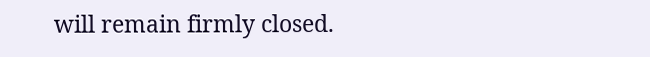will remain firmly closed.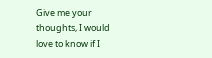Give me your thoughts, I would love to know if I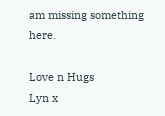am missing something here.

Love n Hugs
Lyn x